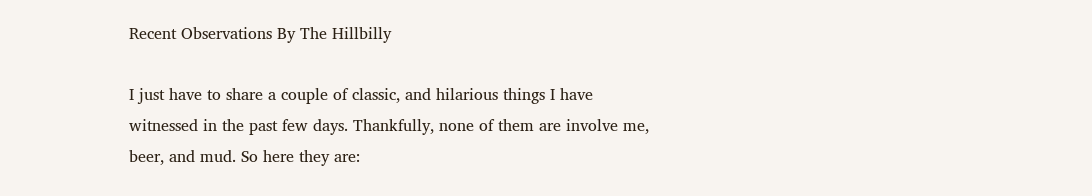Recent Observations By The Hillbilly

I just have to share a couple of classic, and hilarious things I have witnessed in the past few days. Thankfully, none of them are involve me, beer, and mud. So here they are: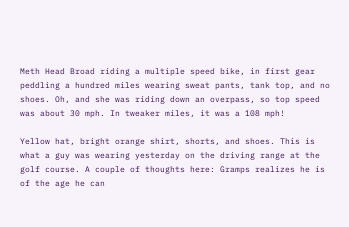Meth Head Broad riding a multiple speed bike, in first gear peddling a hundred miles wearing sweat pants, tank top, and no shoes. Oh, and she was riding down an overpass, so top speed was about 30 mph. In tweaker miles, it was a 108 mph!

Yellow hat, bright orange shirt, shorts, and shoes. This is what a guy was wearing yesterday on the driving range at the golf course. A couple of thoughts here: Gramps realizes he is of the age he can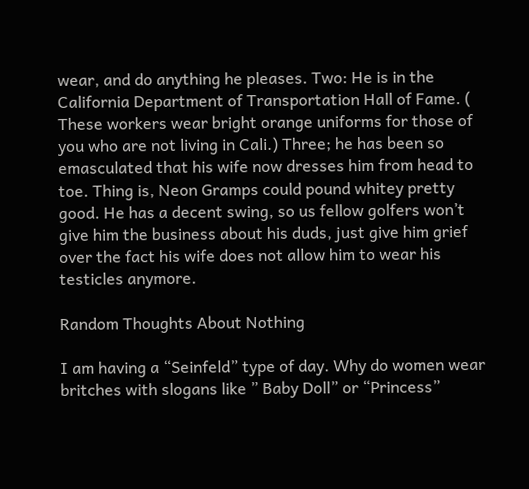wear, and do anything he pleases. Two: He is in the California Department of Transportation Hall of Fame. ( These workers wear bright orange uniforms for those of you who are not living in Cali.) Three; he has been so emasculated that his wife now dresses him from head to toe. Thing is, Neon Gramps could pound whitey pretty good. He has a decent swing, so us fellow golfers won’t give him the business about his duds, just give him grief over the fact his wife does not allow him to wear his testicles anymore.

Random Thoughts About Nothing

I am having a “Seinfeld” type of day. Why do women wear britches with slogans like ” Baby Doll” or “Princess”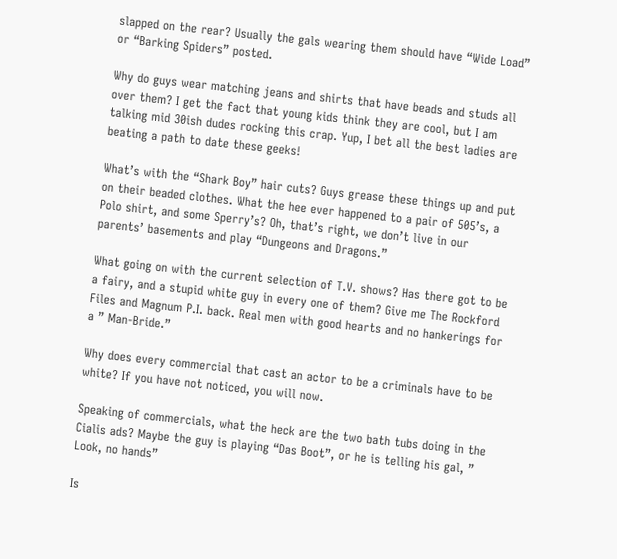slapped on the rear? Usually the gals wearing them should have “Wide Load” or “Barking Spiders” posted.

Why do guys wear matching jeans and shirts that have beads and studs all over them? I get the fact that young kids think they are cool, but I am talking mid 30ish dudes rocking this crap. Yup, I bet all the best ladies are beating a path to date these geeks!

What’s with the “Shark Boy” hair cuts? Guys grease these things up and put on their beaded clothes. What the hee ever happened to a pair of 505’s, a Polo shirt, and some Sperry’s? Oh, that’s right, we don’t live in our parents’ basements and play “Dungeons and Dragons.”

What going on with the current selection of T.V. shows? Has there got to be a fairy, and a stupid white guy in every one of them? Give me The Rockford Files and Magnum P.I. back. Real men with good hearts and no hankerings for a ” Man-Bride.”

Why does every commercial that cast an actor to be a criminals have to be white? If you have not noticed, you will now.

Speaking of commercials, what the heck are the two bath tubs doing in the Cialis ads? Maybe the guy is playing “Das Boot”, or he is telling his gal, ” Look, no hands”

Is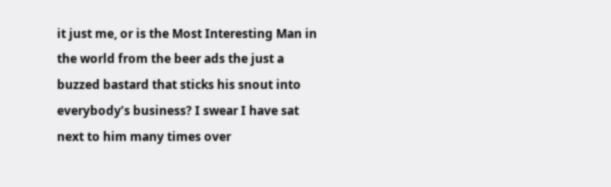it just me, or is the Most Interesting Man in the world from the beer ads the just a buzzed bastard that sticks his snout into everybody’s business? I swear I have sat next to him many times over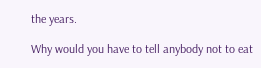the years.

Why would you have to tell anybody not to eat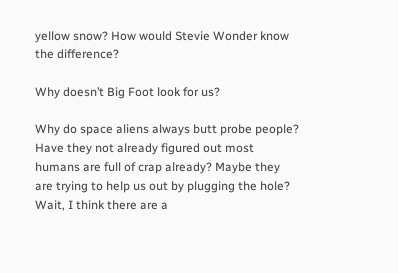yellow snow? How would Stevie Wonder know the difference?

Why doesn’t Big Foot look for us?

Why do space aliens always butt probe people? Have they not already figured out most humans are full of crap already? Maybe they are trying to help us out by plugging the hole? Wait, I think there are a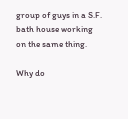group of guys in a S.F. bath house working on the same thing.

Why do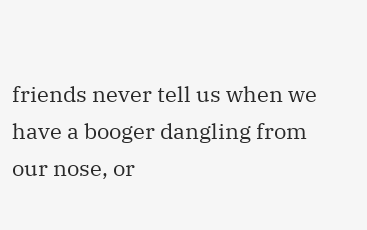friends never tell us when we have a booger dangling from our nose, or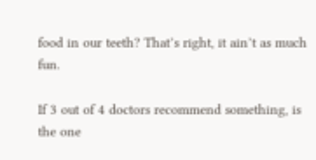food in our teeth? That’s right, it ain’t as much fun.

If 3 out of 4 doctors recommend something, is the one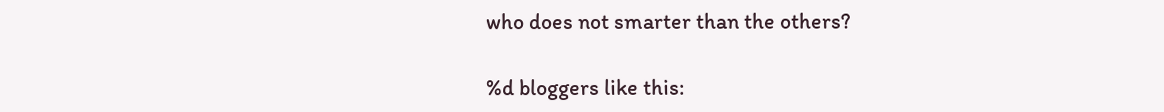who does not smarter than the others?

%d bloggers like this: